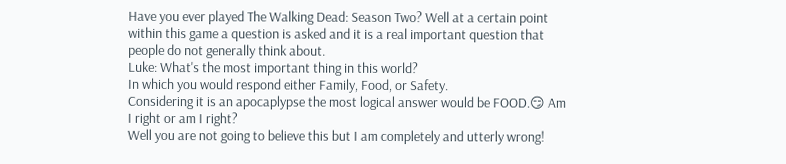Have you ever played The Walking Dead: Season Two? Well at a certain point within this game a question is asked and it is a real important question that people do not generally think about.
Luke: What's the most important thing in this world?
In which you would respond either Family, Food, or Safety.
Considering it is an apocaplypse the most logical answer would be FOOD.😏 Am I right or am I right?
Well you are not going to believe this but I am completely and utterly wrong!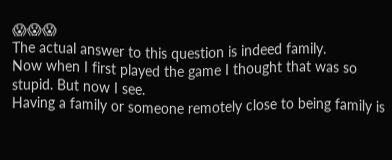😱😱😱
The actual answer to this question is indeed family.
Now when I first played the game I thought that was so stupid. But now I see.
Having a family or someone remotely close to being family is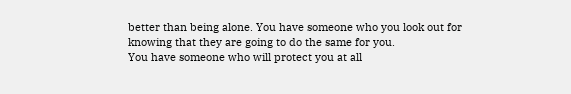better than being alone. You have someone who you look out for knowing that they are going to do the same for you.
You have someone who will protect you at all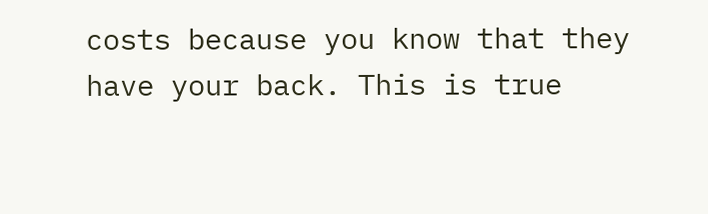costs because you know that they have your back. This is true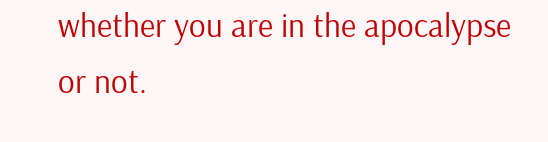whether you are in the apocalypse or not.